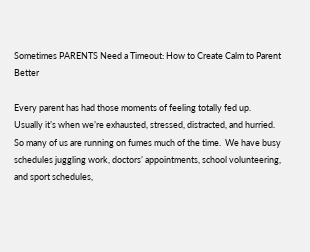Sometimes PARENTS Need a Timeout: How to Create Calm to Parent Better

Every parent has had those moments of feeling totally fed up.  Usually it’s when we’re exhausted, stressed, distracted, and hurried.  So many of us are running on fumes much of the time.  We have busy schedules juggling work, doctors’ appointments, school volunteering, and sport schedules,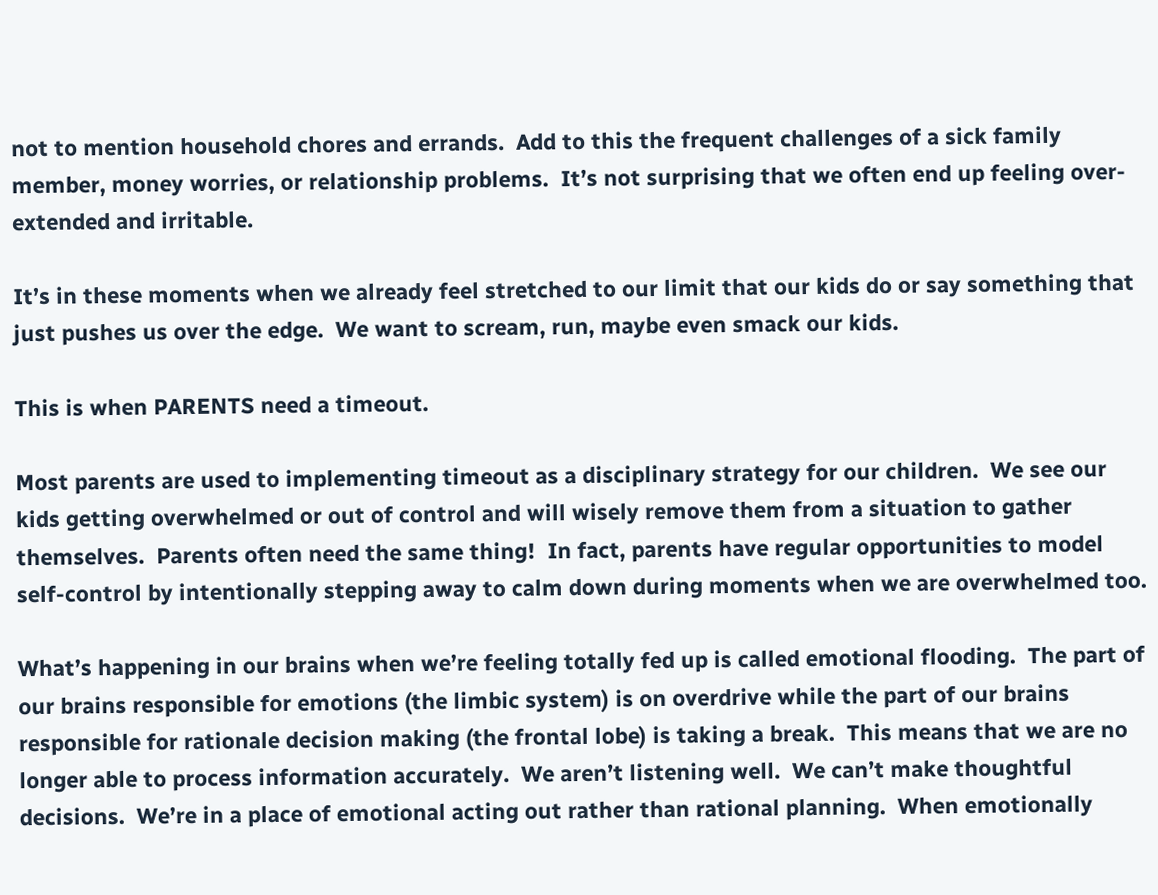not to mention household chores and errands.  Add to this the frequent challenges of a sick family member, money worries, or relationship problems.  It’s not surprising that we often end up feeling over-extended and irritable.

It’s in these moments when we already feel stretched to our limit that our kids do or say something that just pushes us over the edge.  We want to scream, run, maybe even smack our kids.

This is when PARENTS need a timeout.

Most parents are used to implementing timeout as a disciplinary strategy for our children.  We see our kids getting overwhelmed or out of control and will wisely remove them from a situation to gather themselves.  Parents often need the same thing!  In fact, parents have regular opportunities to model self-control by intentionally stepping away to calm down during moments when we are overwhelmed too.

What’s happening in our brains when we’re feeling totally fed up is called emotional flooding.  The part of our brains responsible for emotions (the limbic system) is on overdrive while the part of our brains responsible for rationale decision making (the frontal lobe) is taking a break.  This means that we are no longer able to process information accurately.  We aren’t listening well.  We can’t make thoughtful decisions.  We’re in a place of emotional acting out rather than rational planning.  When emotionally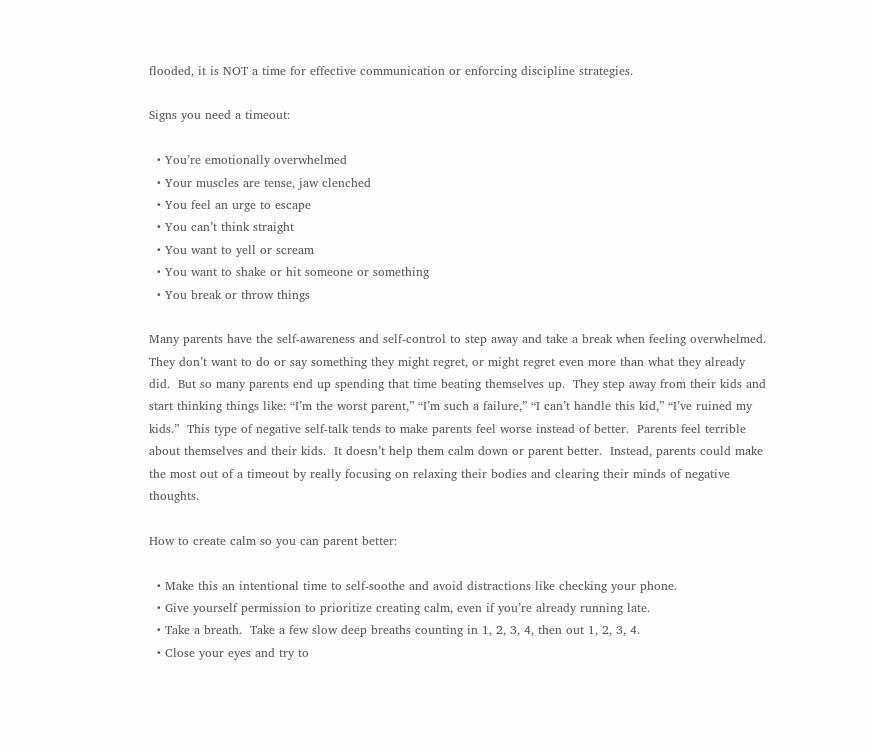flooded, it is NOT a time for effective communication or enforcing discipline strategies.

Signs you need a timeout:

  • You’re emotionally overwhelmed
  • Your muscles are tense, jaw clenched
  • You feel an urge to escape
  • You can’t think straight
  • You want to yell or scream
  • You want to shake or hit someone or something
  • You break or throw things

Many parents have the self-awareness and self-control to step away and take a break when feeling overwhelmed.  They don’t want to do or say something they might regret, or might regret even more than what they already did.  But so many parents end up spending that time beating themselves up.  They step away from their kids and start thinking things like: “I’m the worst parent,” “I’m such a failure,” “I can’t handle this kid,” “I’ve ruined my kids.”  This type of negative self-talk tends to make parents feel worse instead of better.  Parents feel terrible about themselves and their kids.  It doesn’t help them calm down or parent better.  Instead, parents could make the most out of a timeout by really focusing on relaxing their bodies and clearing their minds of negative thoughts.

How to create calm so you can parent better:

  • Make this an intentional time to self-soothe and avoid distractions like checking your phone.
  • Give yourself permission to prioritize creating calm, even if you’re already running late.
  • Take a breath.  Take a few slow deep breaths counting in 1, 2, 3, 4, then out 1, 2, 3, 4.
  • Close your eyes and try to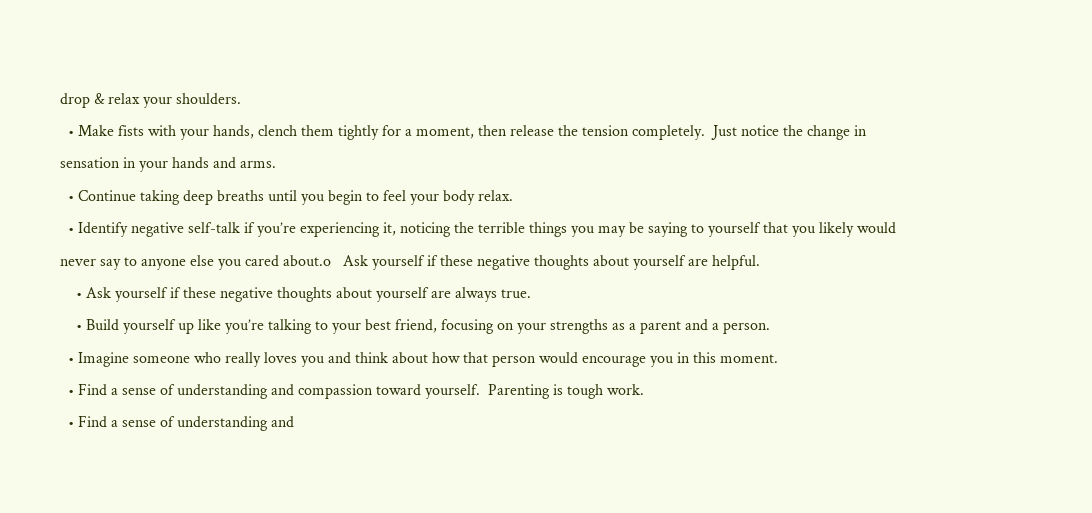drop & relax your shoulders.
  • Make fists with your hands, clench them tightly for a moment, then release the tension completely.  Just notice the change in sensation in your hands and arms.
  • Continue taking deep breaths until you begin to feel your body relax.
  • Identify negative self-talk if you’re experiencing it, noticing the terrible things you may be saying to yourself that you likely would  never say to anyone else you cared about.o   Ask yourself if these negative thoughts about yourself are helpful.
    • Ask yourself if these negative thoughts about yourself are always true.
    • Build yourself up like you’re talking to your best friend, focusing on your strengths as a parent and a person.
  • Imagine someone who really loves you and think about how that person would encourage you in this moment.
  • Find a sense of understanding and compassion toward yourself.  Parenting is tough work.
  • Find a sense of understanding and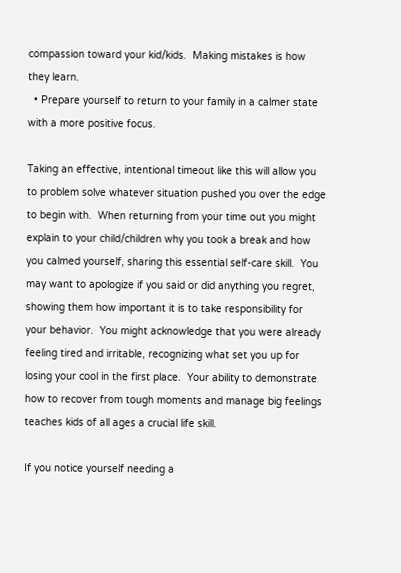compassion toward your kid/kids.  Making mistakes is how they learn.
  • Prepare yourself to return to your family in a calmer state with a more positive focus.

Taking an effective, intentional timeout like this will allow you to problem solve whatever situation pushed you over the edge to begin with.  When returning from your time out you might explain to your child/children why you took a break and how you calmed yourself, sharing this essential self-care skill.  You may want to apologize if you said or did anything you regret, showing them how important it is to take responsibility for your behavior.  You might acknowledge that you were already feeling tired and irritable, recognizing what set you up for losing your cool in the first place.  Your ability to demonstrate how to recover from tough moments and manage big feelings teaches kids of all ages a crucial life skill.

If you notice yourself needing a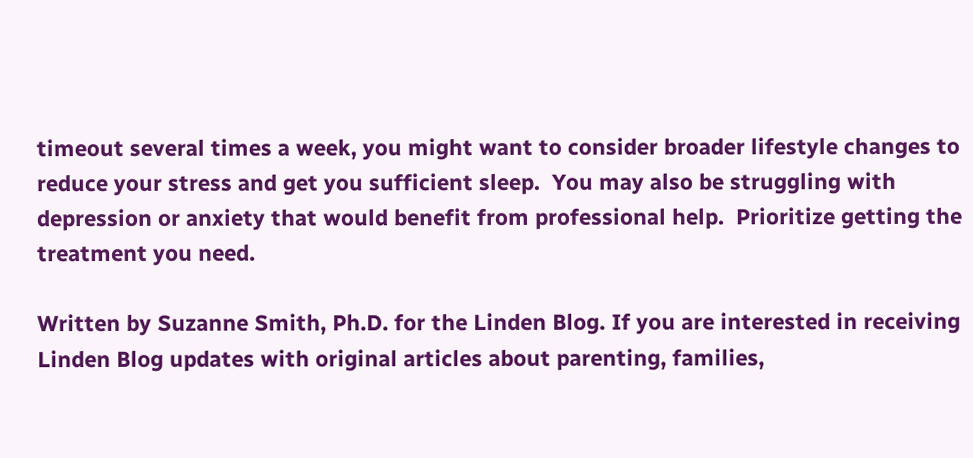timeout several times a week, you might want to consider broader lifestyle changes to reduce your stress and get you sufficient sleep.  You may also be struggling with depression or anxiety that would benefit from professional help.  Prioritize getting the treatment you need.

Written by Suzanne Smith, Ph.D. for the Linden Blog. If you are interested in receiving Linden Blog updates with original articles about parenting, families,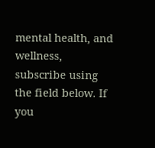mental health, and wellness, subscribe using the field below. If you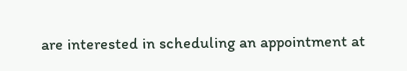are interested in scheduling an appointment at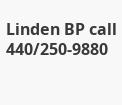Linden BP call 440/250-9880